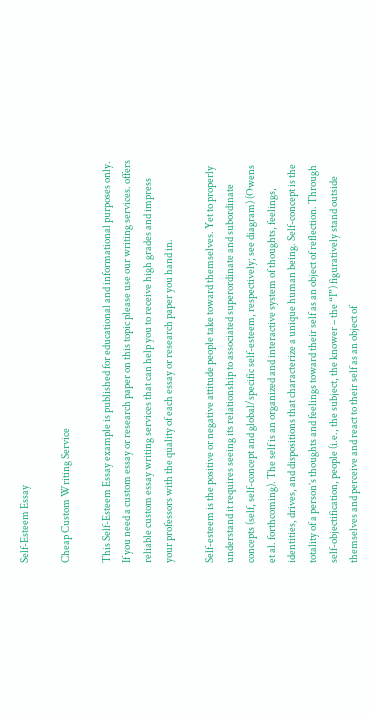Self-Esteem Essay

Cheap Custom Writing Service

This Self-Esteem Essay example is published for educational and informational purposes only. If you need a custom essay or research paper on this topic please use our writing services. offers reliable custom essay writing services that can help you to receive high grades and impress your professors with the quality of each essay or research paper you hand in.

Self-esteem is the positive or negative attitude people take toward themselves. Yet to properly understand it requires seeing its relationship to associated superordinate and subordinate concepts (self, self-concept and global/specific self-esteem, respectively; see diagram) (Owens et al. forthcoming). The self is an organized and interactive system of thoughts, feelings, identities, drives, and dispositions that characterize a unique human being. Self-concept is the totality of a person’s thoughts and feelings toward their self as an object of reflection. Through self-objectification, people (i.e., the subject, the knower – the “I”) figuratively stand outside themselves and perceive and react to their self as an object of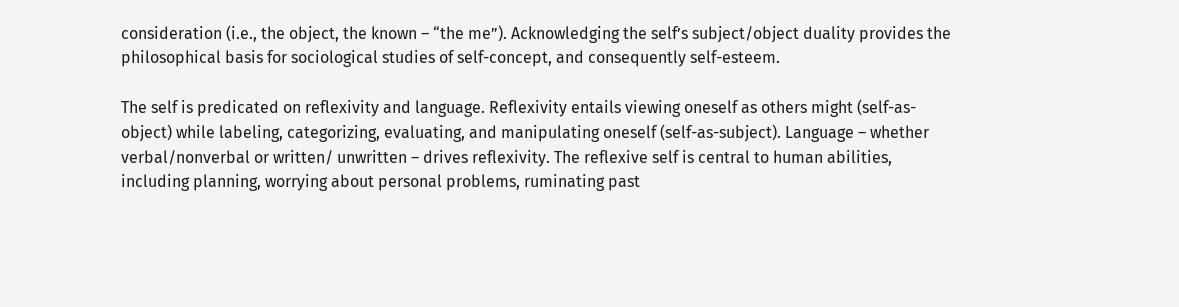consideration (i.e., the object, the known – “the me”). Acknowledging the self’s subject/object duality provides the philosophical basis for sociological studies of self-concept, and consequently self-esteem.

The self is predicated on reflexivity and language. Reflexivity entails viewing oneself as others might (self-as-object) while labeling, categorizing, evaluating, and manipulating oneself (self-as-subject). Language – whether verbal/nonverbal or written/ unwritten – drives reflexivity. The reflexive self is central to human abilities, including planning, worrying about personal problems, ruminating past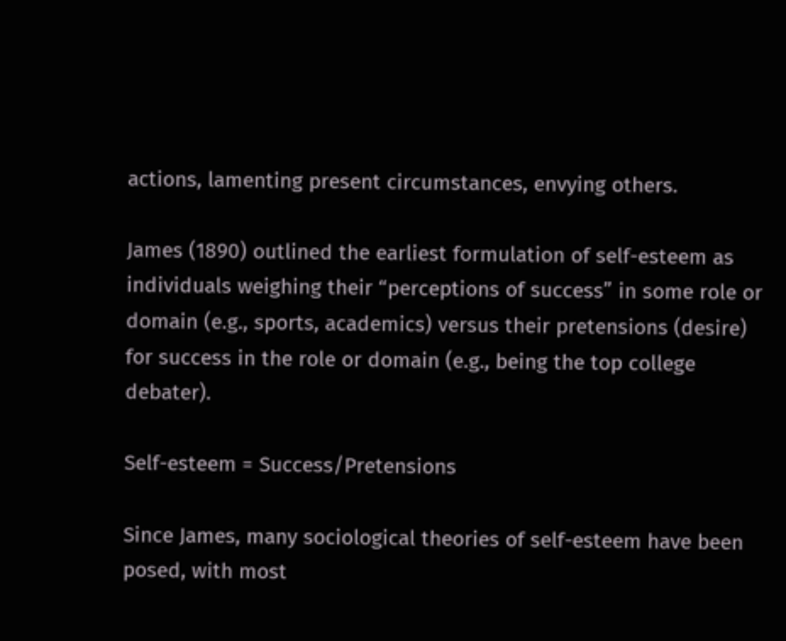actions, lamenting present circumstances, envying others.

James (1890) outlined the earliest formulation of self-esteem as individuals weighing their “perceptions of success” in some role or domain (e.g., sports, academics) versus their pretensions (desire) for success in the role or domain (e.g., being the top college debater).

Self-esteem = Success/Pretensions

Since James, many sociological theories of self-esteem have been posed, with most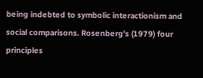being indebted to symbolic interactionism and social comparisons. Rosenberg’s (1979) four principles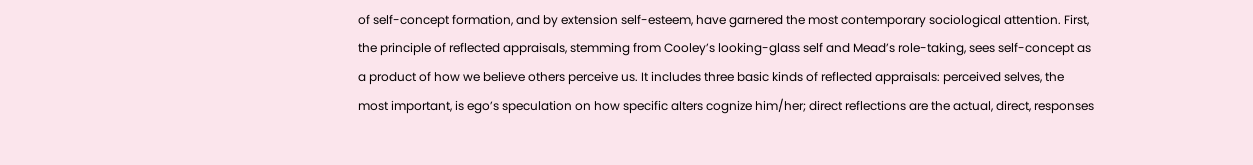of self-concept formation, and by extension self-esteem, have garnered the most contemporary sociological attention. First, the principle of reflected appraisals, stemming from Cooley’s looking-glass self and Mead’s role-taking, sees self-concept as a product of how we believe others perceive us. It includes three basic kinds of reflected appraisals: perceived selves, the most important, is ego’s speculation on how specific alters cognize him/her; direct reflections are the actual, direct, responses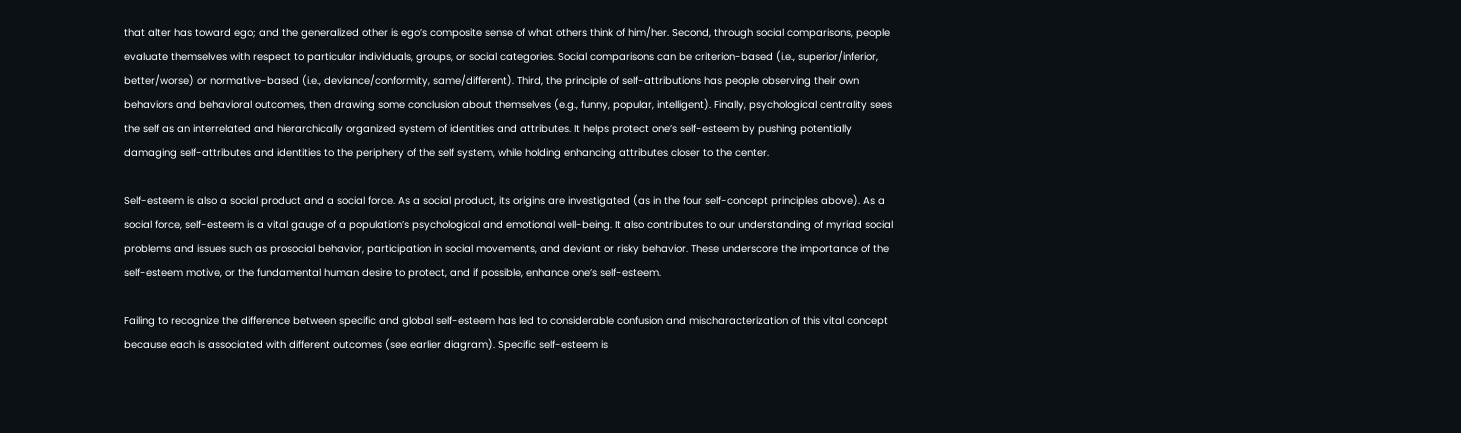that alter has toward ego; and the generalized other is ego’s composite sense of what others think of him/her. Second, through social comparisons, people evaluate themselves with respect to particular individuals, groups, or social categories. Social comparisons can be criterion-based (i.e., superior/inferior, better/worse) or normative-based (i.e., deviance/conformity, same/different). Third, the principle of self-attributions has people observing their own behaviors and behavioral outcomes, then drawing some conclusion about themselves (e.g., funny, popular, intelligent). Finally, psychological centrality sees the self as an interrelated and hierarchically organized system of identities and attributes. It helps protect one’s self-esteem by pushing potentially damaging self-attributes and identities to the periphery of the self system, while holding enhancing attributes closer to the center.

Self-esteem is also a social product and a social force. As a social product, its origins are investigated (as in the four self-concept principles above). As a social force, self-esteem is a vital gauge of a population’s psychological and emotional well-being. It also contributes to our understanding of myriad social problems and issues such as prosocial behavior, participation in social movements, and deviant or risky behavior. These underscore the importance of the self-esteem motive, or the fundamental human desire to protect, and if possible, enhance one’s self-esteem.

Failing to recognize the difference between specific and global self-esteem has led to considerable confusion and mischaracterization of this vital concept because each is associated with different outcomes (see earlier diagram). Specific self-esteem is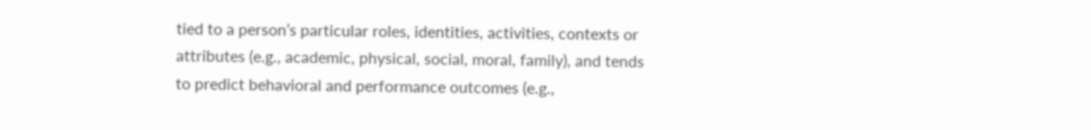tied to a person’s particular roles, identities, activities, contexts or attributes (e.g., academic, physical, social, moral, family), and tends to predict behavioral and performance outcomes (e.g.,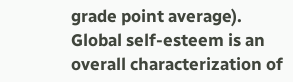grade point average). Global self-esteem is an overall characterization of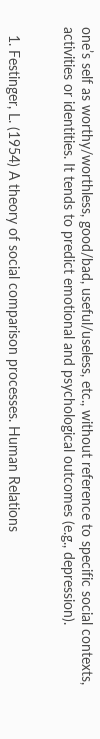one’s self as worthy/worthless, good/bad, useful/useless, etc., without reference to specific social contexts, activities or identities. It tends to predict emotional and psychological outcomes (e.g., depression).


  1. Festinger, L. (1954) A theory of social comparison processes. Human Relations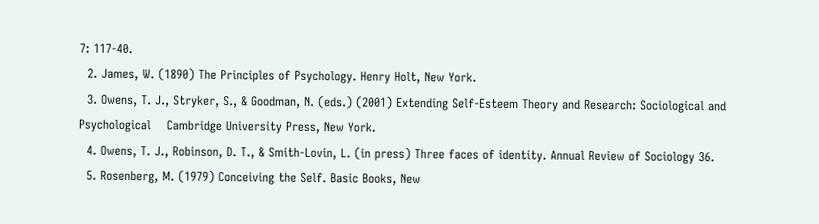7: 117-40.
  2. James, W. (1890) The Principles of Psychology. Henry Holt, New York.
  3. Owens, T. J., Stryker, S., & Goodman, N. (eds.) (2001) Extending Self-Esteem Theory and Research: Sociological and Psychological    Cambridge University Press, New York.
  4. Owens, T. J., Robinson, D. T., & Smith-Lovin, L. (in press) Three faces of identity. Annual Review of Sociology 36.
  5. Rosenberg, M. (1979) Conceiving the Self. Basic Books, New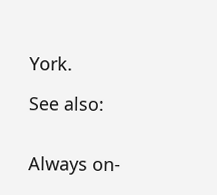York.

See also:


Always on-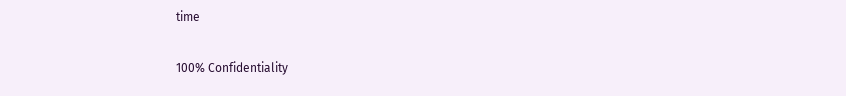time


100% Confidentiality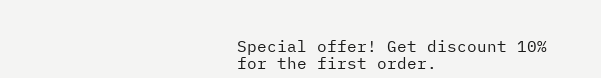Special offer! Get discount 10% for the first order.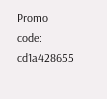Promo code: cd1a428655